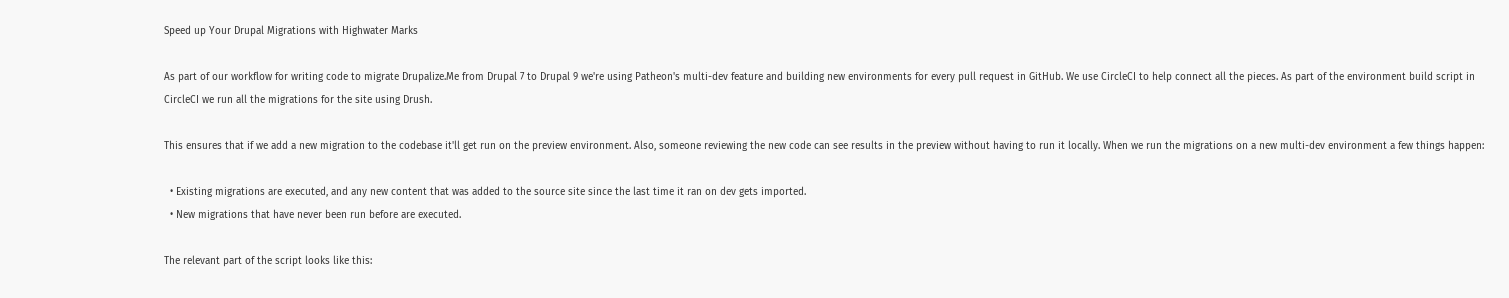Speed up Your Drupal Migrations with Highwater Marks

As part of our workflow for writing code to migrate Drupalize.Me from Drupal 7 to Drupal 9 we're using Patheon's multi-dev feature and building new environments for every pull request in GitHub. We use CircleCI to help connect all the pieces. As part of the environment build script in CircleCI we run all the migrations for the site using Drush.

This ensures that if we add a new migration to the codebase it'll get run on the preview environment. Also, someone reviewing the new code can see results in the preview without having to run it locally. When we run the migrations on a new multi-dev environment a few things happen:

  • Existing migrations are executed, and any new content that was added to the source site since the last time it ran on dev gets imported.
  • New migrations that have never been run before are executed.

The relevant part of the script looks like this: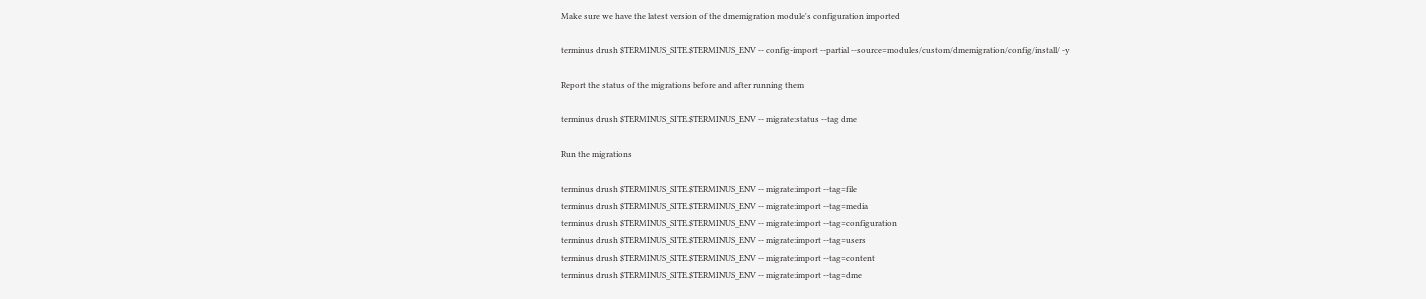Make sure we have the latest version of the dmemigration module's configuration imported

terminus drush $TERMINUS_SITE.$TERMINUS_ENV -- config-import --partial --source=modules/custom/dmemigration/config/install/ -y

Report the status of the migrations before and after running them

terminus drush $TERMINUS_SITE.$TERMINUS_ENV -- migrate:status --tag dme

Run the migrations

terminus drush $TERMINUS_SITE.$TERMINUS_ENV -- migrate:import --tag=file
terminus drush $TERMINUS_SITE.$TERMINUS_ENV -- migrate:import --tag=media
terminus drush $TERMINUS_SITE.$TERMINUS_ENV -- migrate:import --tag=configuration
terminus drush $TERMINUS_SITE.$TERMINUS_ENV -- migrate:import --tag=users
terminus drush $TERMINUS_SITE.$TERMINUS_ENV -- migrate:import --tag=content
terminus drush $TERMINUS_SITE.$TERMINUS_ENV -- migrate:import --tag=dme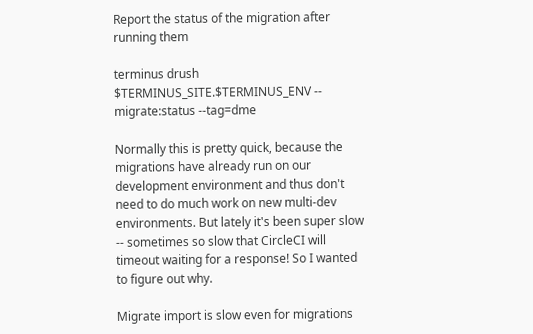Report the status of the migration after running them

terminus drush $TERMINUS_SITE.$TERMINUS_ENV -- migrate:status --tag=dme

Normally this is pretty quick, because the migrations have already run on our development environment and thus don't need to do much work on new multi-dev environments. But lately it's been super slow -- sometimes so slow that CircleCI will timeout waiting for a response! So I wanted to figure out why.

Migrate import is slow even for migrations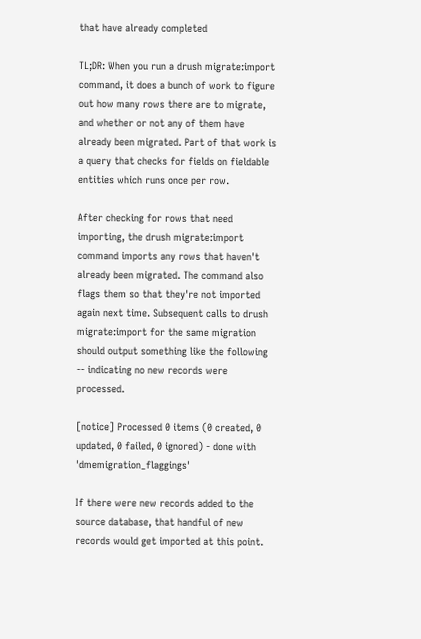that have already completed

TL;DR: When you run a drush migrate:import command, it does a bunch of work to figure out how many rows there are to migrate, and whether or not any of them have already been migrated. Part of that work is a query that checks for fields on fieldable entities which runs once per row.

After checking for rows that need importing, the drush migrate:import command imports any rows that haven't already been migrated. The command also flags them so that they're not imported again next time. Subsequent calls to drush migrate:import for the same migration should output something like the following -- indicating no new records were processed.

[notice] Processed 0 items (0 created, 0 updated, 0 failed, 0 ignored) - done with 'dmemigration_flaggings'

If there were new records added to the source database, that handful of new records would get imported at this point.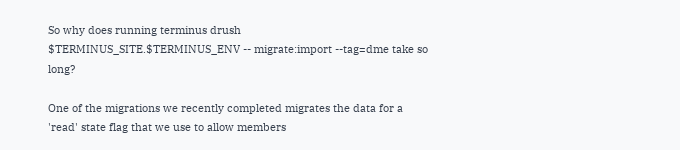So why does running terminus drush $TERMINUS_SITE.$TERMINUS_ENV -- migrate:import --tag=dme take so long?

One of the migrations we recently completed migrates the data for a 'read' state flag that we use to allow members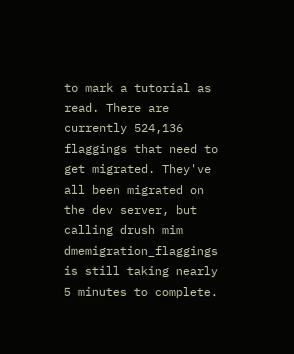to mark a tutorial as read. There are currently 524,136 flaggings that need to get migrated. They've all been migrated on the dev server, but calling drush mim dmemigration_flaggings is still taking nearly 5 minutes to complete.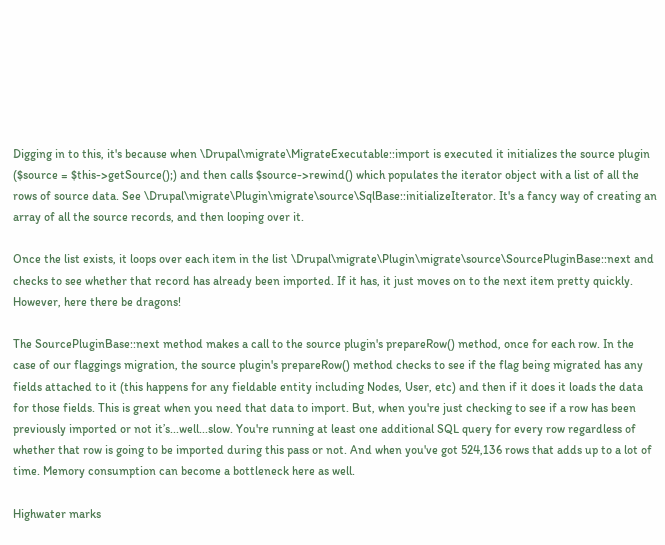Digging in to this, it's because when \Drupal\migrate\MigrateExecutable::import is executed it initializes the source plugin ($source = $this->getSource();) and then calls $source->rewind() which populates the iterator object with a list of all the rows of source data. See \Drupal\migrate\Plugin\migrate\source\SqlBase::initializeIterator. It's a fancy way of creating an array of all the source records, and then looping over it.

Once the list exists, it loops over each item in the list \Drupal\migrate\Plugin\migrate\source\SourcePluginBase::next and checks to see whether that record has already been imported. If it has, it just moves on to the next item pretty quickly. However, here there be dragons!

The SourcePluginBase::next method makes a call to the source plugin's prepareRow() method, once for each row. In the case of our flaggings migration, the source plugin's prepareRow() method checks to see if the flag being migrated has any fields attached to it (this happens for any fieldable entity including Nodes, User, etc) and then if it does it loads the data for those fields. This is great when you need that data to import. But, when you're just checking to see if a row has been previously imported or not it’s...well...slow. You're running at least one additional SQL query for every row regardless of whether that row is going to be imported during this pass or not. And when you've got 524,136 rows that adds up to a lot of time. Memory consumption can become a bottleneck here as well.

Highwater marks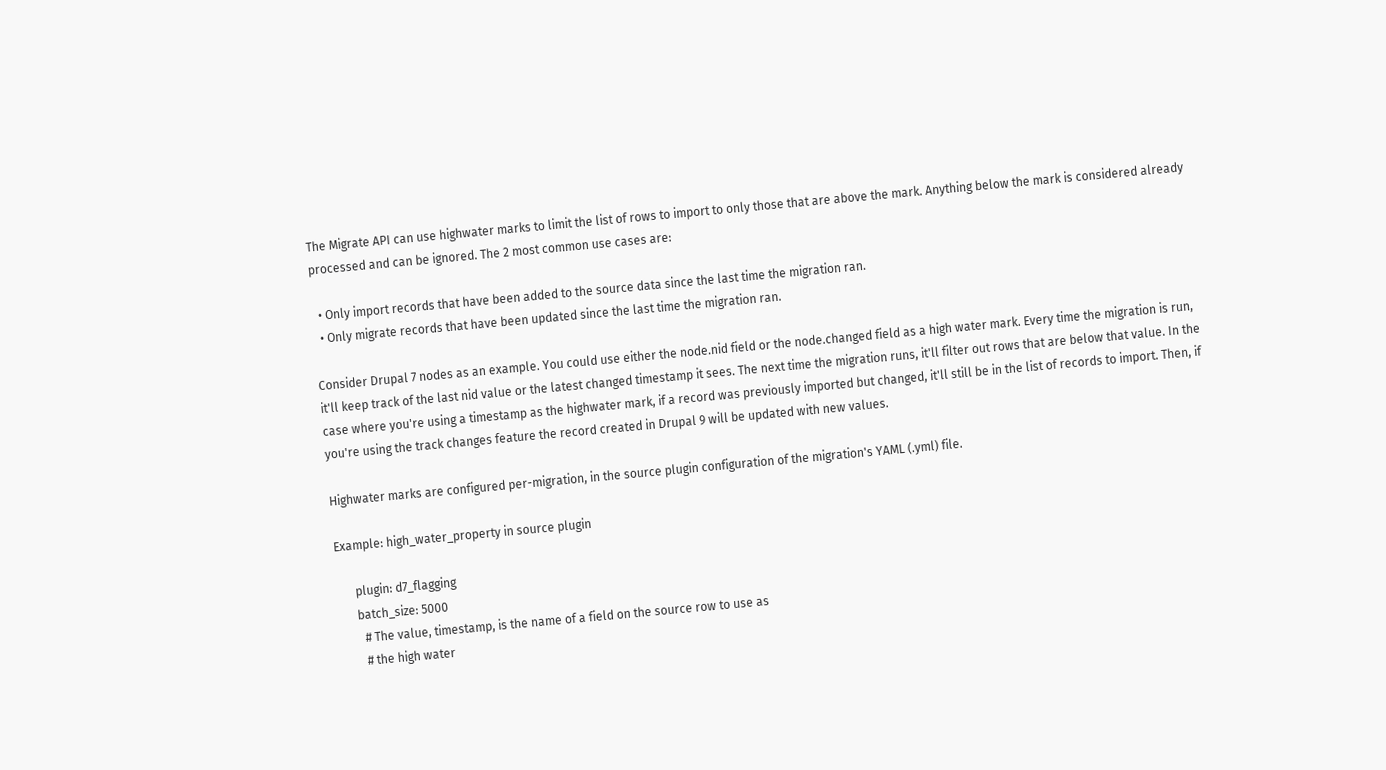The Migrate API can use highwater marks to limit the list of rows to import to only those that are above the mark. Anything below the mark is considered already processed and can be ignored. The 2 most common use cases are:

  • Only import records that have been added to the source data since the last time the migration ran.
  • Only migrate records that have been updated since the last time the migration ran.

Consider Drupal 7 nodes as an example. You could use either the node.nid field or the node.changed field as a high water mark. Every time the migration is run, it'll keep track of the last nid value or the latest changed timestamp it sees. The next time the migration runs, it'll filter out rows that are below that value. In the case where you're using a timestamp as the highwater mark, if a record was previously imported but changed, it'll still be in the list of records to import. Then, if you're using the track changes feature the record created in Drupal 9 will be updated with new values.

Highwater marks are configured per-migration, in the source plugin configuration of the migration's YAML (.yml) file.

Example: high_water_property in source plugin

      plugin: d7_flagging
      batch_size: 5000
        # The value, timestamp, is the name of a field on the source row to use as
        # the high water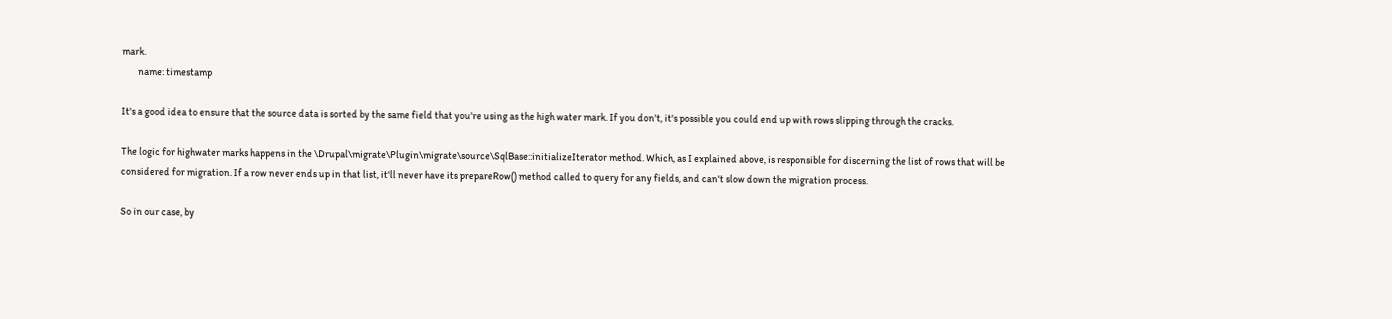mark.
        name: timestamp

It's a good idea to ensure that the source data is sorted by the same field that you're using as the high water mark. If you don't, it's possible you could end up with rows slipping through the cracks.

The logic for highwater marks happens in the \Drupal\migrate\Plugin\migrate\source\SqlBase::initializeIterator method. Which, as I explained above, is responsible for discerning the list of rows that will be considered for migration. If a row never ends up in that list, it'll never have its prepareRow() method called to query for any fields, and can't slow down the migration process.

So in our case, by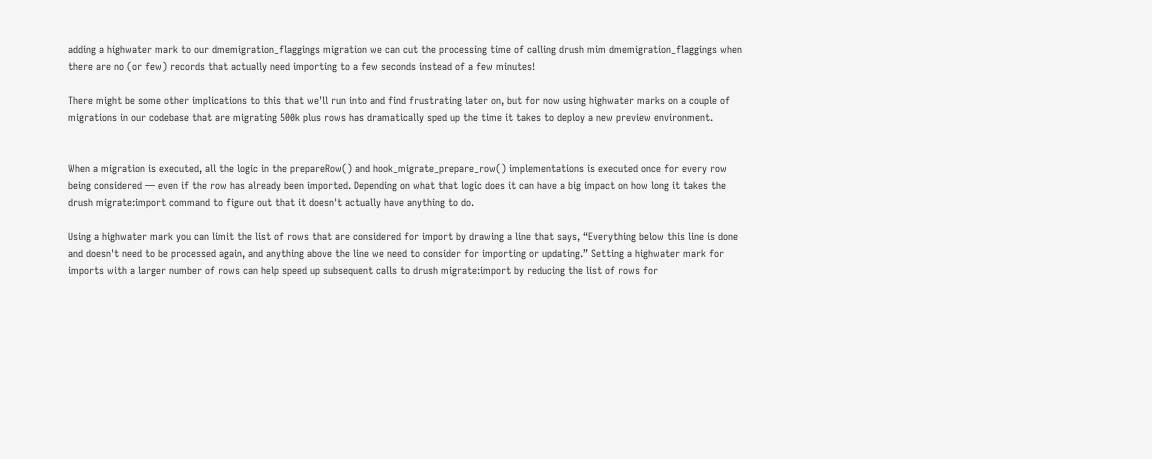adding a highwater mark to our dmemigration_flaggings migration we can cut the processing time of calling drush mim dmemigration_flaggings when there are no (or few) records that actually need importing to a few seconds instead of a few minutes!

There might be some other implications to this that we'll run into and find frustrating later on, but for now using highwater marks on a couple of migrations in our codebase that are migrating 500k plus rows has dramatically sped up the time it takes to deploy a new preview environment.


When a migration is executed, all the logic in the prepareRow() and hook_migrate_prepare_row() implementations is executed once for every row being considered — even if the row has already been imported. Depending on what that logic does it can have a big impact on how long it takes the drush migrate:import command to figure out that it doesn't actually have anything to do.

Using a highwater mark you can limit the list of rows that are considered for import by drawing a line that says, “Everything below this line is done and doesn't need to be processed again, and anything above the line we need to consider for importing or updating.” Setting a highwater mark for imports with a larger number of rows can help speed up subsequent calls to drush migrate:import by reducing the list of rows for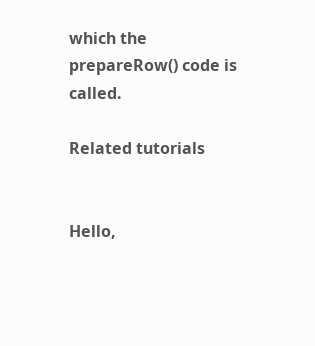which the prepareRow() code is called.

Related tutorials


Hello,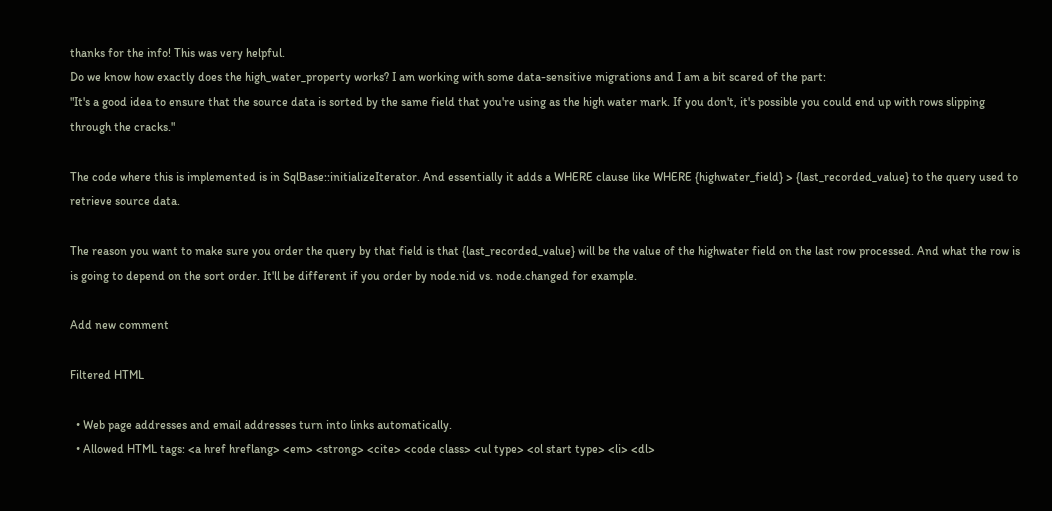thanks for the info! This was very helpful.
Do we know how exactly does the high_water_property works? I am working with some data-sensitive migrations and I am a bit scared of the part:
"It's a good idea to ensure that the source data is sorted by the same field that you're using as the high water mark. If you don't, it's possible you could end up with rows slipping through the cracks."

The code where this is implemented is in SqlBase::initializeIterator. And essentially it adds a WHERE clause like WHERE {highwater_field} > {last_recorded_value} to the query used to retrieve source data.

The reason you want to make sure you order the query by that field is that {last_recorded_value} will be the value of the highwater field on the last row processed. And what the row is is going to depend on the sort order. It'll be different if you order by node.nid vs. node.changed for example.

Add new comment

Filtered HTML

  • Web page addresses and email addresses turn into links automatically.
  • Allowed HTML tags: <a href hreflang> <em> <strong> <cite> <code class> <ul type> <ol start type> <li> <dl>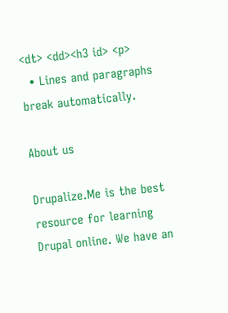<dt> <dd><h3 id> <p>
  • Lines and paragraphs break automatically.

About us

Drupalize.Me is the best resource for learning Drupal online. We have an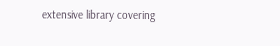extensive library covering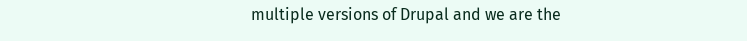multiple versions of Drupal and we are the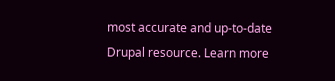most accurate and up-to-date Drupal resource. Learn more